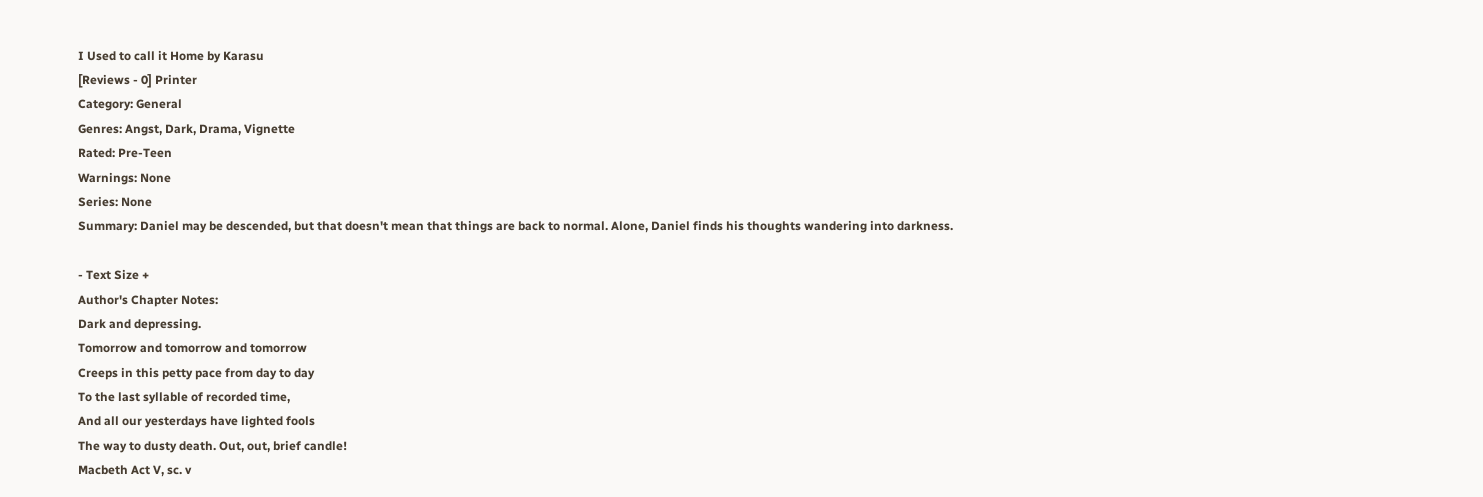I Used to call it Home by Karasu
[Reviews - 0] Printer
Category: General
Genres: Angst, Dark, Drama, Vignette
Rated: Pre-Teen
Warnings: None
Series: None
Summary: Daniel may be descended, but that doesn't mean that things are back to normal. Alone, Daniel finds his thoughts wandering into darkness.

- Text Size +
Author's Chapter Notes:
Dark and depressing.
Tomorrow and tomorrow and tomorrow
Creeps in this petty pace from day to day
To the last syllable of recorded time,
And all our yesterdays have lighted fools
The way to dusty death. Out, out, brief candle!
Macbeth Act V, sc. v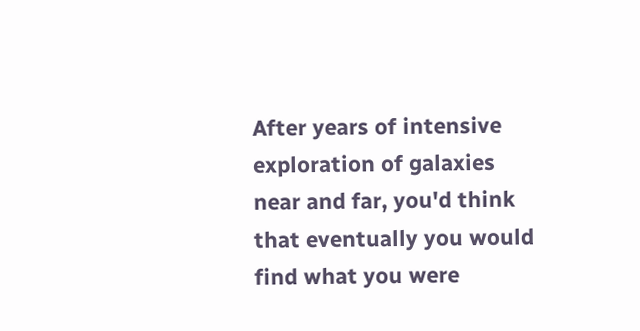After years of intensive exploration of galaxies near and far, you'd think that eventually you would find what you were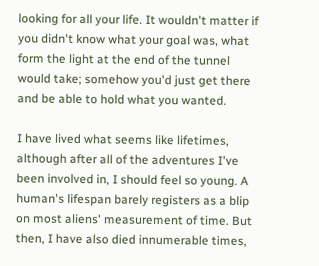looking for all your life. It wouldn't matter if you didn't know what your goal was, what form the light at the end of the tunnel would take; somehow you'd just get there and be able to hold what you wanted.

I have lived what seems like lifetimes, although after all of the adventures I've been involved in, I should feel so young. A human's lifespan barely registers as a blip on most aliens' measurement of time. But then, I have also died innumerable times,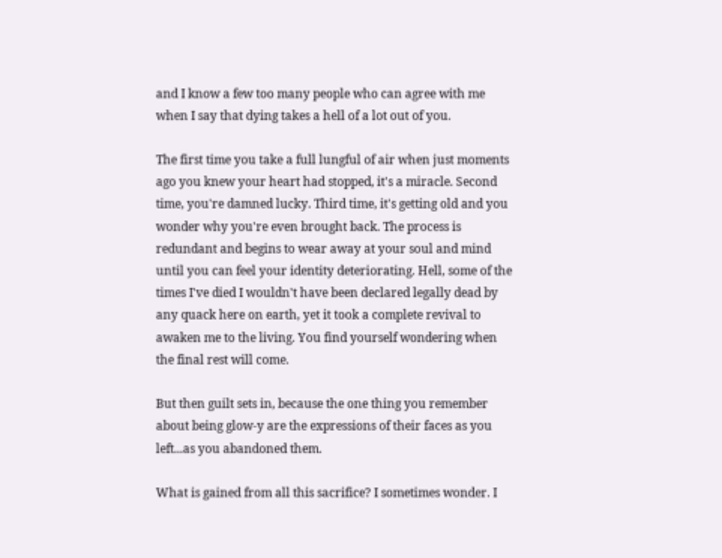and I know a few too many people who can agree with me when I say that dying takes a hell of a lot out of you.

The first time you take a full lungful of air when just moments ago you knew your heart had stopped, it's a miracle. Second time, you're damned lucky. Third time, it's getting old and you wonder why you're even brought back. The process is redundant and begins to wear away at your soul and mind until you can feel your identity deteriorating. Hell, some of the times I've died I wouldn't have been declared legally dead by any quack here on earth, yet it took a complete revival to awaken me to the living. You find yourself wondering when the final rest will come.

But then guilt sets in, because the one thing you remember about being glow-y are the expressions of their faces as you left...as you abandoned them.

What is gained from all this sacrifice? I sometimes wonder. I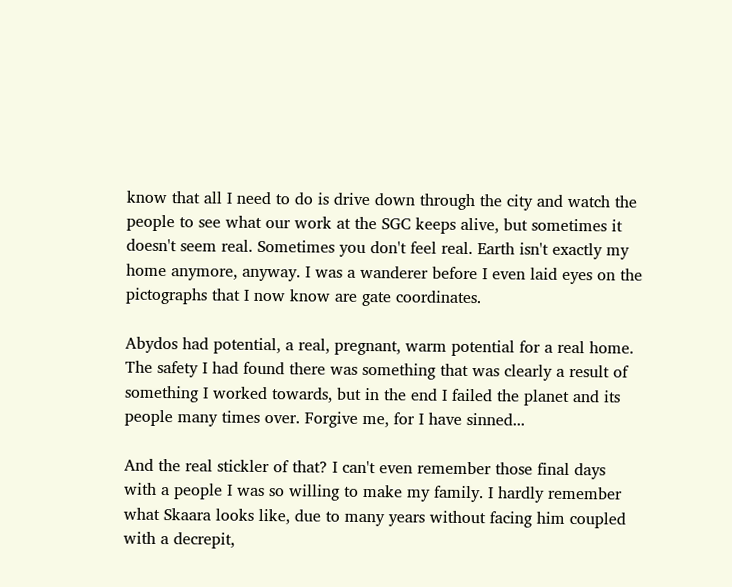know that all I need to do is drive down through the city and watch the people to see what our work at the SGC keeps alive, but sometimes it doesn't seem real. Sometimes you don't feel real. Earth isn't exactly my home anymore, anyway. I was a wanderer before I even laid eyes on the pictographs that I now know are gate coordinates.

Abydos had potential, a real, pregnant, warm potential for a real home. The safety I had found there was something that was clearly a result of something I worked towards, but in the end I failed the planet and its people many times over. Forgive me, for I have sinned...

And the real stickler of that? I can't even remember those final days with a people I was so willing to make my family. I hardly remember what Skaara looks like, due to many years without facing him coupled with a decrepit,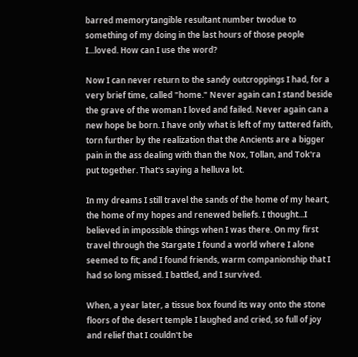barred memorytangible resultant number twodue to something of my doing in the last hours of those people I...loved. How can I use the word?

Now I can never return to the sandy outcroppings I had, for a very brief time, called "home." Never again can I stand beside the grave of the woman I loved and failed. Never again can a new hope be born. I have only what is left of my tattered faith, torn further by the realization that the Ancients are a bigger pain in the ass dealing with than the Nox, Tollan, and Tok'ra put together. That's saying a helluva lot.

In my dreams I still travel the sands of the home of my heart, the home of my hopes and renewed beliefs. I thought...I believed in impossible things when I was there. On my first travel through the Stargate I found a world where I alone seemed to fit; and I found friends, warm companionship that I had so long missed. I battled, and I survived.

When, a year later, a tissue box found its way onto the stone floors of the desert temple I laughed and cried, so full of joy and relief that I couldn't be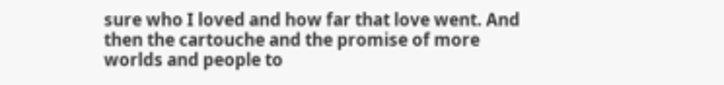sure who I loved and how far that love went. And then the cartouche and the promise of more worlds and people to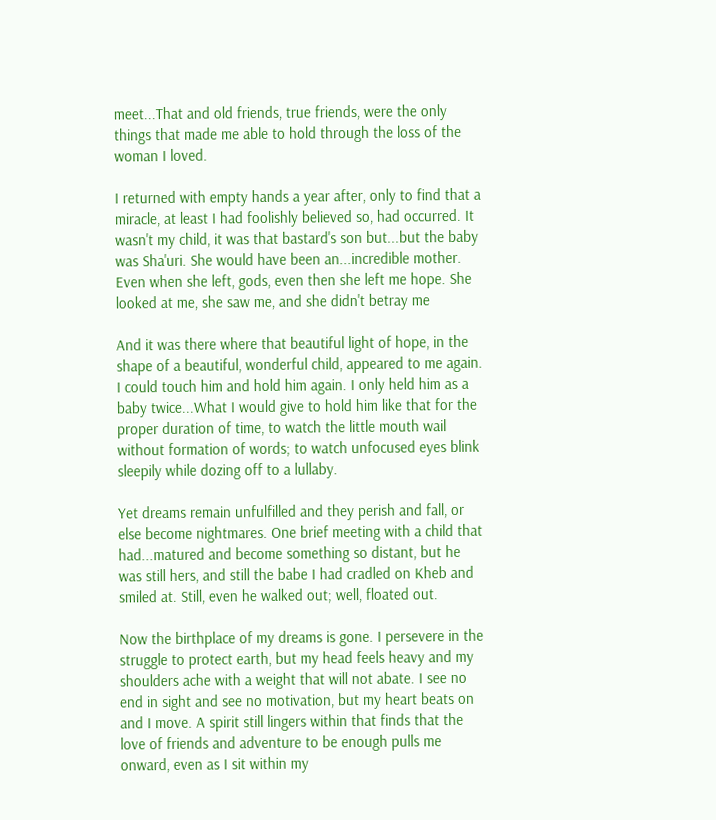meet...That and old friends, true friends, were the only things that made me able to hold through the loss of the woman I loved.

I returned with empty hands a year after, only to find that a miracle, at least I had foolishly believed so, had occurred. It wasn't my child, it was that bastard's son but...but the baby was Sha'uri. She would have been an...incredible mother. Even when she left, gods, even then she left me hope. She looked at me, she saw me, and she didn't betray me

And it was there where that beautiful light of hope, in the shape of a beautiful, wonderful child, appeared to me again. I could touch him and hold him again. I only held him as a baby twice...What I would give to hold him like that for the proper duration of time, to watch the little mouth wail without formation of words; to watch unfocused eyes blink sleepily while dozing off to a lullaby.

Yet dreams remain unfulfilled and they perish and fall, or else become nightmares. One brief meeting with a child that had...matured and become something so distant, but he was still hers, and still the babe I had cradled on Kheb and smiled at. Still, even he walked out; well, floated out.

Now the birthplace of my dreams is gone. I persevere in the struggle to protect earth, but my head feels heavy and my shoulders ache with a weight that will not abate. I see no end in sight and see no motivation, but my heart beats on and I move. A spirit still lingers within that finds that the love of friends and adventure to be enough pulls me onward, even as I sit within my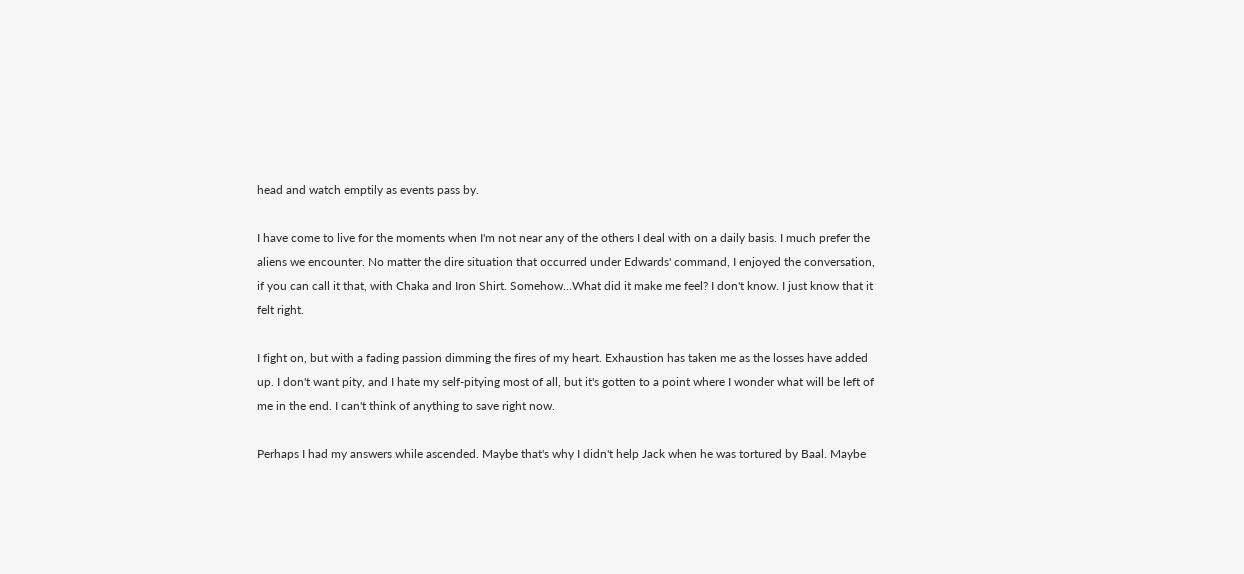head and watch emptily as events pass by.

I have come to live for the moments when I'm not near any of the others I deal with on a daily basis. I much prefer the aliens we encounter. No matter the dire situation that occurred under Edwards' command, I enjoyed the conversation, if you can call it that, with Chaka and Iron Shirt. Somehow...What did it make me feel? I don't know. I just know that it felt right.

I fight on, but with a fading passion dimming the fires of my heart. Exhaustion has taken me as the losses have added up. I don't want pity, and I hate my self-pitying most of all, but it's gotten to a point where I wonder what will be left of me in the end. I can't think of anything to save right now.

Perhaps I had my answers while ascended. Maybe that's why I didn't help Jack when he was tortured by Baal. Maybe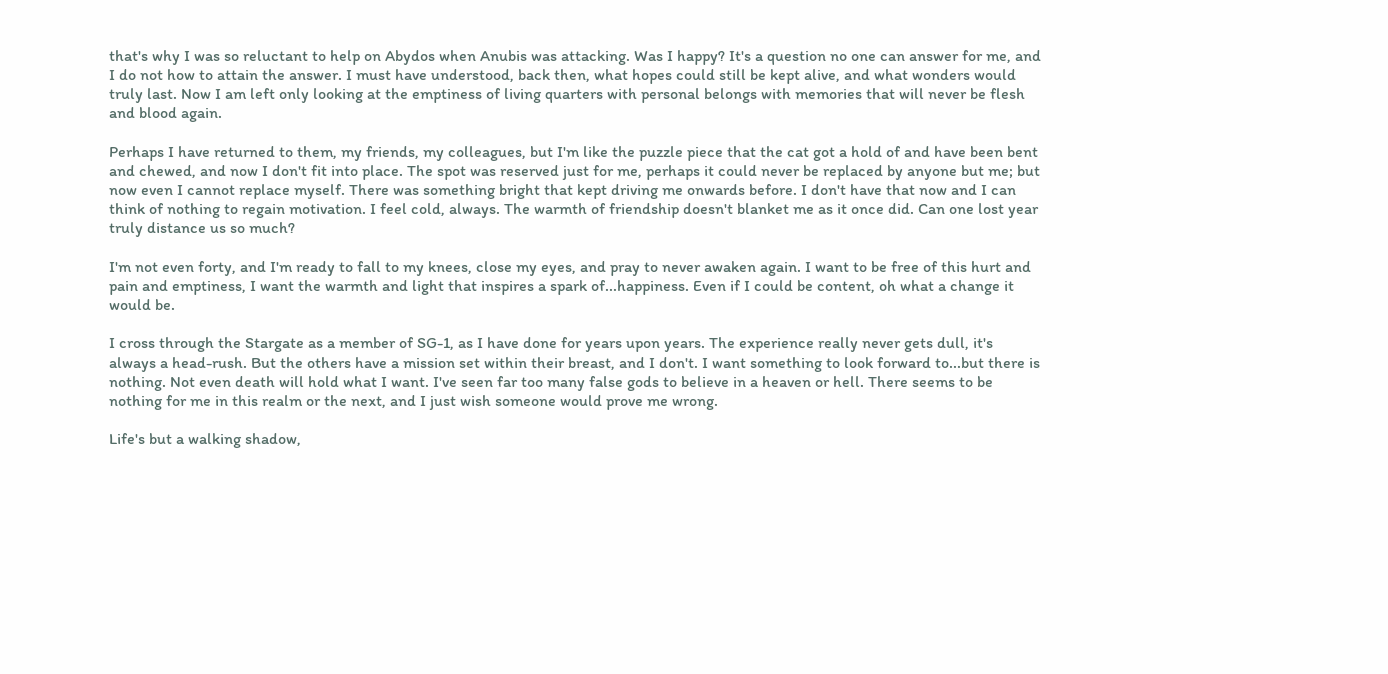that's why I was so reluctant to help on Abydos when Anubis was attacking. Was I happy? It's a question no one can answer for me, and I do not how to attain the answer. I must have understood, back then, what hopes could still be kept alive, and what wonders would truly last. Now I am left only looking at the emptiness of living quarters with personal belongs with memories that will never be flesh and blood again.

Perhaps I have returned to them, my friends, my colleagues, but I'm like the puzzle piece that the cat got a hold of and have been bent and chewed, and now I don't fit into place. The spot was reserved just for me, perhaps it could never be replaced by anyone but me; but now even I cannot replace myself. There was something bright that kept driving me onwards before. I don't have that now and I can think of nothing to regain motivation. I feel cold, always. The warmth of friendship doesn't blanket me as it once did. Can one lost year truly distance us so much?

I'm not even forty, and I'm ready to fall to my knees, close my eyes, and pray to never awaken again. I want to be free of this hurt and pain and emptiness, I want the warmth and light that inspires a spark of...happiness. Even if I could be content, oh what a change it would be.

I cross through the Stargate as a member of SG-1, as I have done for years upon years. The experience really never gets dull, it's always a head-rush. But the others have a mission set within their breast, and I don't. I want something to look forward to...but there is nothing. Not even death will hold what I want. I've seen far too many false gods to believe in a heaven or hell. There seems to be nothing for me in this realm or the next, and I just wish someone would prove me wrong.

Life's but a walking shadow,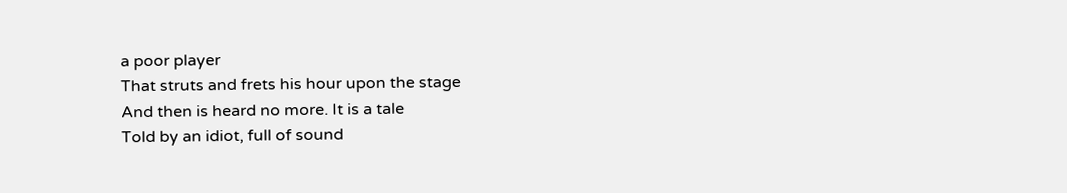a poor player
That struts and frets his hour upon the stage
And then is heard no more. It is a tale
Told by an idiot, full of sound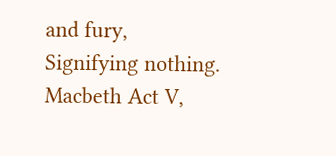and fury,
Signifying nothing.
Macbeth Act V,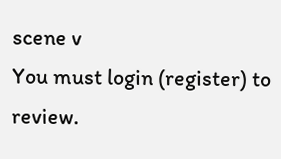scene v
You must login (register) to review.